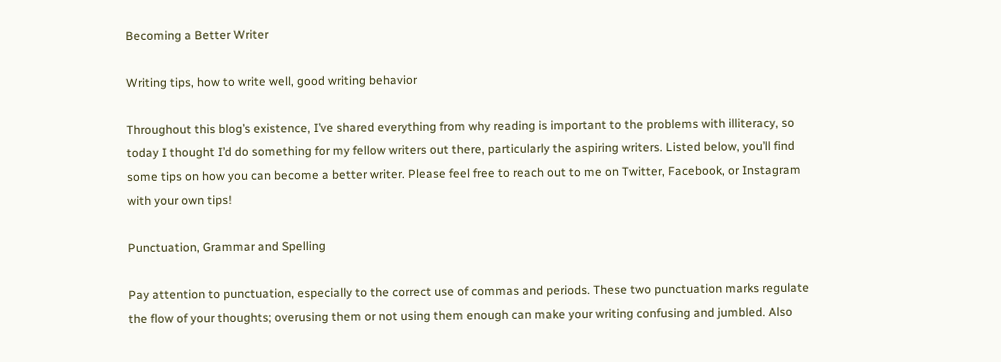Becoming a Better Writer

Writing tips, how to write well, good writing behavior

Throughout this blog’s existence, I’ve shared everything from why reading is important to the problems with illiteracy, so today I thought I’d do something for my fellow writers out there, particularly the aspiring writers. Listed below, you’ll find some tips on how you can become a better writer. Please feel free to reach out to me on Twitter, Facebook, or Instagram with your own tips!

Punctuation, Grammar and Spelling

Pay attention to punctuation, especially to the correct use of commas and periods. These two punctuation marks regulate the flow of your thoughts; overusing them or not using them enough can make your writing confusing and jumbled. Also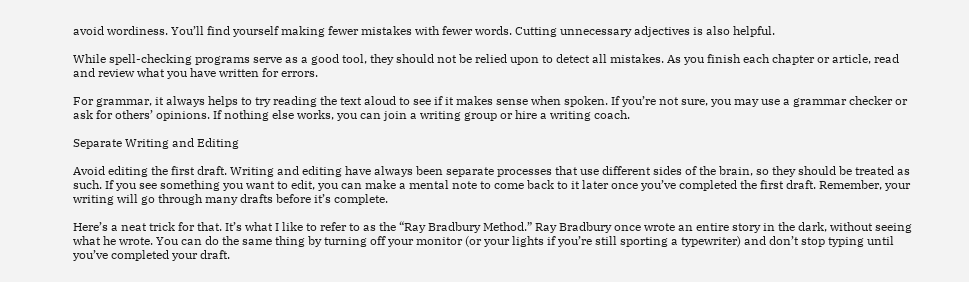avoid wordiness. You’ll find yourself making fewer mistakes with fewer words. Cutting unnecessary adjectives is also helpful.

While spell-checking programs serve as a good tool, they should not be relied upon to detect all mistakes. As you finish each chapter or article, read and review what you have written for errors.

For grammar, it always helps to try reading the text aloud to see if it makes sense when spoken. If you’re not sure, you may use a grammar checker or ask for others’ opinions. If nothing else works, you can join a writing group or hire a writing coach.

Separate Writing and Editing

Avoid editing the first draft. Writing and editing have always been separate processes that use different sides of the brain, so they should be treated as such. If you see something you want to edit, you can make a mental note to come back to it later once you’ve completed the first draft. Remember, your writing will go through many drafts before it’s complete.

Here’s a neat trick for that. It’s what I like to refer to as the “Ray Bradbury Method.” Ray Bradbury once wrote an entire story in the dark, without seeing what he wrote. You can do the same thing by turning off your monitor (or your lights if you’re still sporting a typewriter) and don’t stop typing until you’ve completed your draft.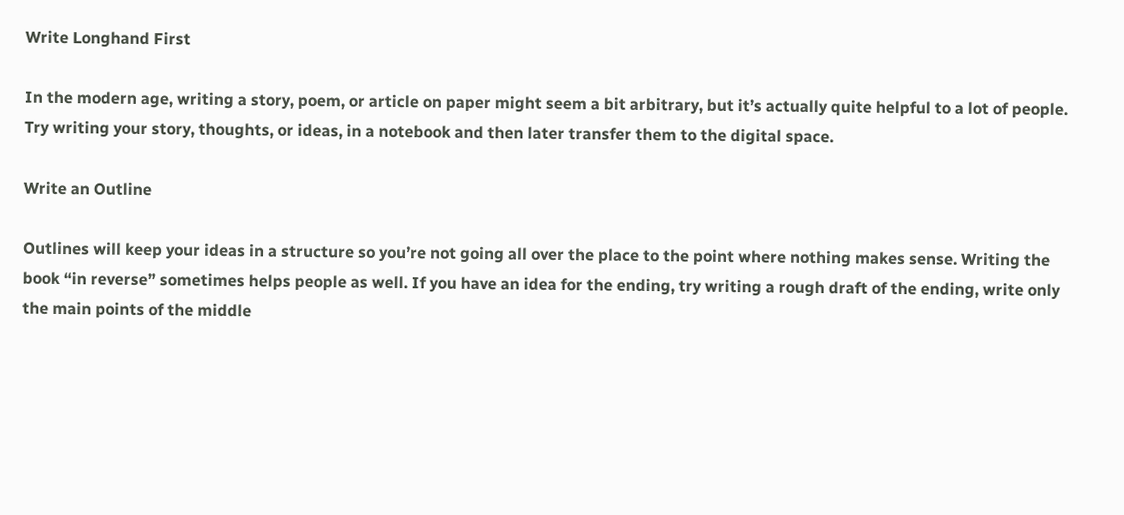Write Longhand First

In the modern age, writing a story, poem, or article on paper might seem a bit arbitrary, but it’s actually quite helpful to a lot of people. Try writing your story, thoughts, or ideas, in a notebook and then later transfer them to the digital space.

Write an Outline

Outlines will keep your ideas in a structure so you’re not going all over the place to the point where nothing makes sense. Writing the book “in reverse” sometimes helps people as well. If you have an idea for the ending, try writing a rough draft of the ending, write only the main points of the middle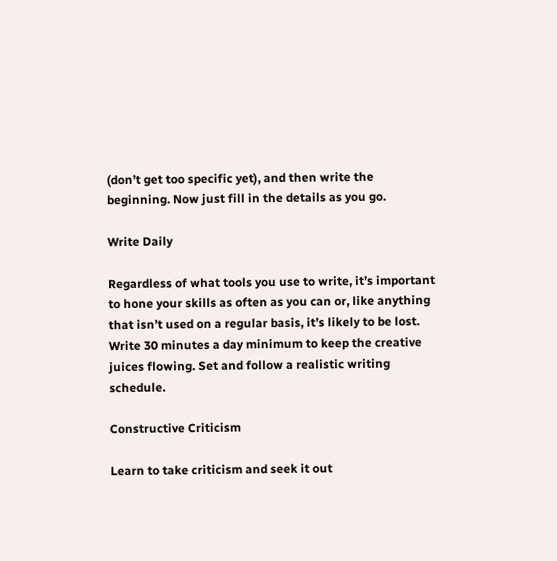(don’t get too specific yet), and then write the beginning. Now just fill in the details as you go.

Write Daily

Regardless of what tools you use to write, it’s important to hone your skills as often as you can or, like anything that isn’t used on a regular basis, it’s likely to be lost. Write 30 minutes a day minimum to keep the creative juices flowing. Set and follow a realistic writing schedule.

Constructive Criticism

Learn to take criticism and seek it out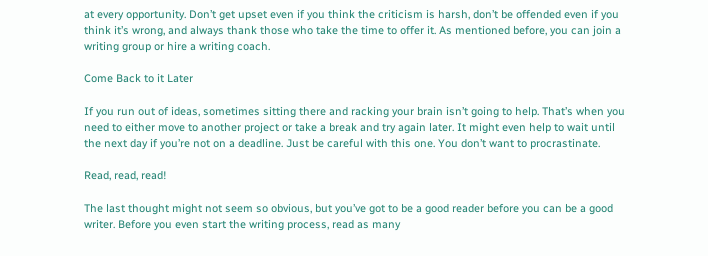at every opportunity. Don’t get upset even if you think the criticism is harsh, don’t be offended even if you think it’s wrong, and always thank those who take the time to offer it. As mentioned before, you can join a writing group or hire a writing coach.

Come Back to it Later

If you run out of ideas, sometimes sitting there and racking your brain isn’t going to help. That’s when you need to either move to another project or take a break and try again later. It might even help to wait until the next day if you’re not on a deadline. Just be careful with this one. You don’t want to procrastinate.

Read, read, read!

The last thought might not seem so obvious, but you’ve got to be a good reader before you can be a good writer. Before you even start the writing process, read as many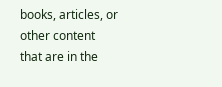books, articles, or other content that are in the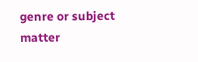genre or subject matter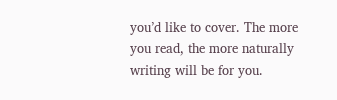you’d like to cover. The more you read, the more naturally writing will be for you.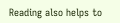Reading also helps to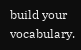build your vocabulary.